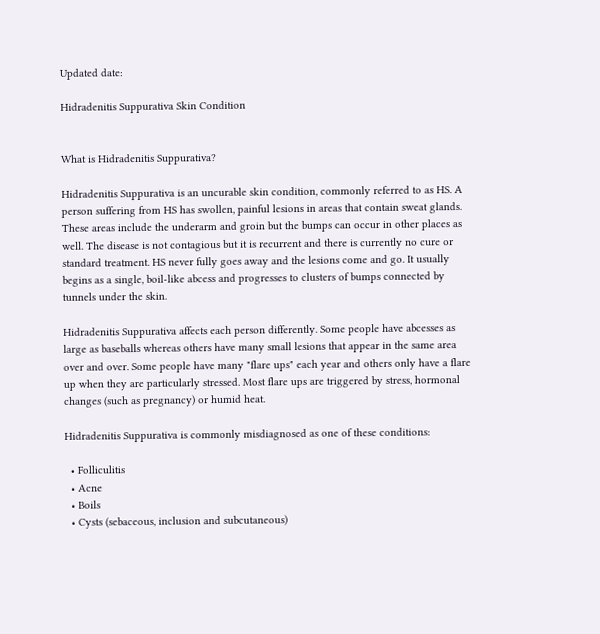Updated date:

Hidradenitis Suppurativa Skin Condition


What is Hidradenitis Suppurativa?

Hidradenitis Suppurativa is an uncurable skin condition, commonly referred to as HS. A person suffering from HS has swollen, painful lesions in areas that contain sweat glands. These areas include the underarm and groin but the bumps can occur in other places as well. The disease is not contagious but it is recurrent and there is currently no cure or standard treatment. HS never fully goes away and the lesions come and go. It usually begins as a single, boil-like abcess and progresses to clusters of bumps connected by tunnels under the skin.

Hidradenitis Suppurativa affects each person differently. Some people have abcesses as large as baseballs whereas others have many small lesions that appear in the same area over and over. Some people have many "flare ups" each year and others only have a flare up when they are particularly stressed. Most flare ups are triggered by stress, hormonal changes (such as pregnancy) or humid heat.

Hidradenitis Suppurativa is commonly misdiagnosed as one of these conditions:

  • Folliculitis
  • Acne
  • Boils
  • Cysts (sebaceous, inclusion and subcutaneous)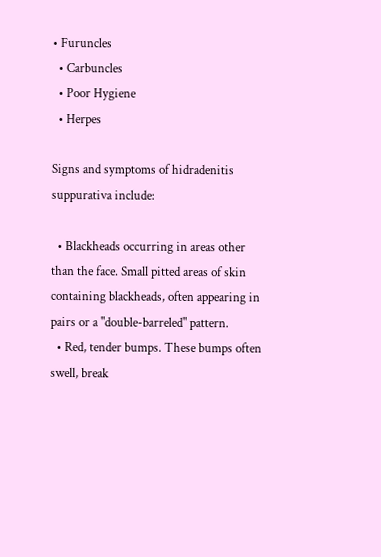• Furuncles
  • Carbuncles
  • Poor Hygiene
  • Herpes

Signs and symptoms of hidradenitis suppurativa include:

  • Blackheads occurring in areas other than the face. Small pitted areas of skin containing blackheads, often appearing in pairs or a "double-barreled" pattern.
  • Red, tender bumps. These bumps often swell, break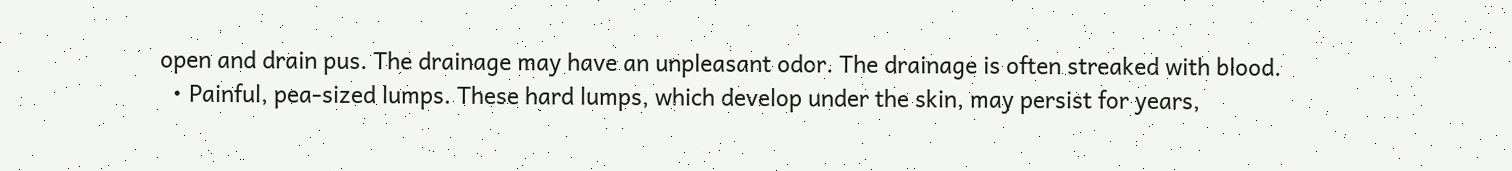open and drain pus. The drainage may have an unpleasant odor. The drainage is often streaked with blood.
  • Painful, pea-sized lumps. These hard lumps, which develop under the skin, may persist for years,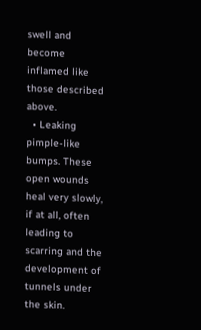swell and become inflamed like those described above.
  • Leaking pimple-like bumps. These open wounds heal very slowly, if at all, often leading to scarring and the development of tunnels under the skin.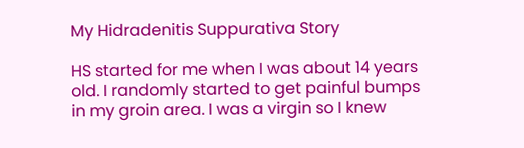My Hidradenitis Suppurativa Story

HS started for me when I was about 14 years old. I randomly started to get painful bumps in my groin area. I was a virgin so I knew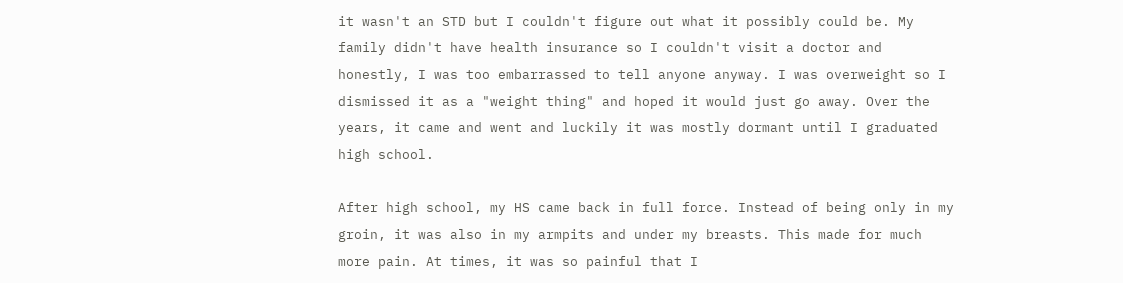it wasn't an STD but I couldn't figure out what it possibly could be. My family didn't have health insurance so I couldn't visit a doctor and honestly, I was too embarrassed to tell anyone anyway. I was overweight so I dismissed it as a "weight thing" and hoped it would just go away. Over the years, it came and went and luckily it was mostly dormant until I graduated high school.

After high school, my HS came back in full force. Instead of being only in my groin, it was also in my armpits and under my breasts. This made for much more pain. At times, it was so painful that I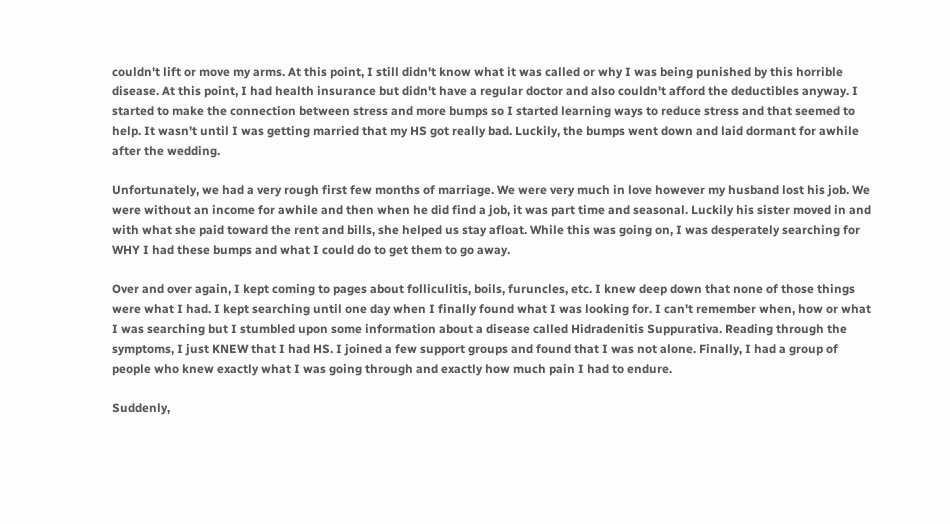couldn't lift or move my arms. At this point, I still didn't know what it was called or why I was being punished by this horrible disease. At this point, I had health insurance but didn't have a regular doctor and also couldn't afford the deductibles anyway. I started to make the connection between stress and more bumps so I started learning ways to reduce stress and that seemed to help. It wasn't until I was getting married that my HS got really bad. Luckily, the bumps went down and laid dormant for awhile after the wedding.

Unfortunately, we had a very rough first few months of marriage. We were very much in love however my husband lost his job. We were without an income for awhile and then when he did find a job, it was part time and seasonal. Luckily his sister moved in and with what she paid toward the rent and bills, she helped us stay afloat. While this was going on, I was desperately searching for WHY I had these bumps and what I could do to get them to go away.

Over and over again, I kept coming to pages about folliculitis, boils, furuncles, etc. I knew deep down that none of those things were what I had. I kept searching until one day when I finally found what I was looking for. I can't remember when, how or what I was searching but I stumbled upon some information about a disease called Hidradenitis Suppurativa. Reading through the symptoms, I just KNEW that I had HS. I joined a few support groups and found that I was not alone. Finally, I had a group of people who knew exactly what I was going through and exactly how much pain I had to endure.

Suddenly,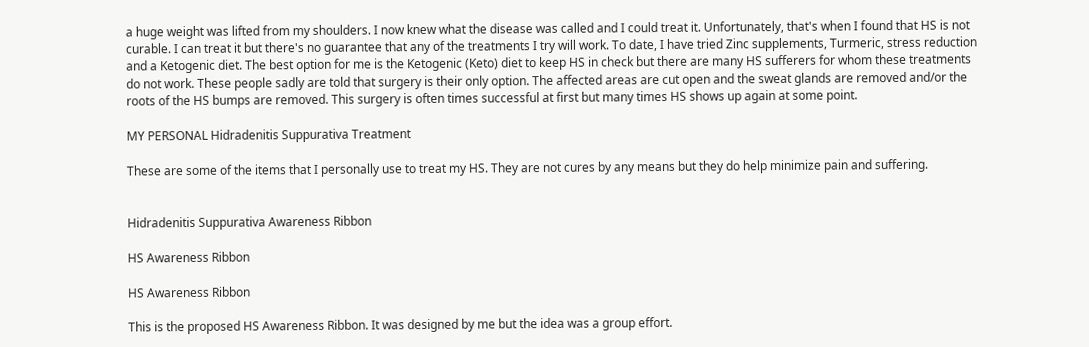a huge weight was lifted from my shoulders. I now knew what the disease was called and I could treat it. Unfortunately, that's when I found that HS is not curable. I can treat it but there's no guarantee that any of the treatments I try will work. To date, I have tried Zinc supplements, Turmeric, stress reduction and a Ketogenic diet. The best option for me is the Ketogenic (Keto) diet to keep HS in check but there are many HS sufferers for whom these treatments do not work. These people sadly are told that surgery is their only option. The affected areas are cut open and the sweat glands are removed and/or the roots of the HS bumps are removed. This surgery is often times successful at first but many times HS shows up again at some point.

MY PERSONAL Hidradenitis Suppurativa Treatment

These are some of the items that I personally use to treat my HS. They are not cures by any means but they do help minimize pain and suffering.


Hidradenitis Suppurativa Awareness Ribbon

HS Awareness Ribbon

HS Awareness Ribbon

This is the proposed HS Awareness Ribbon. It was designed by me but the idea was a group effort.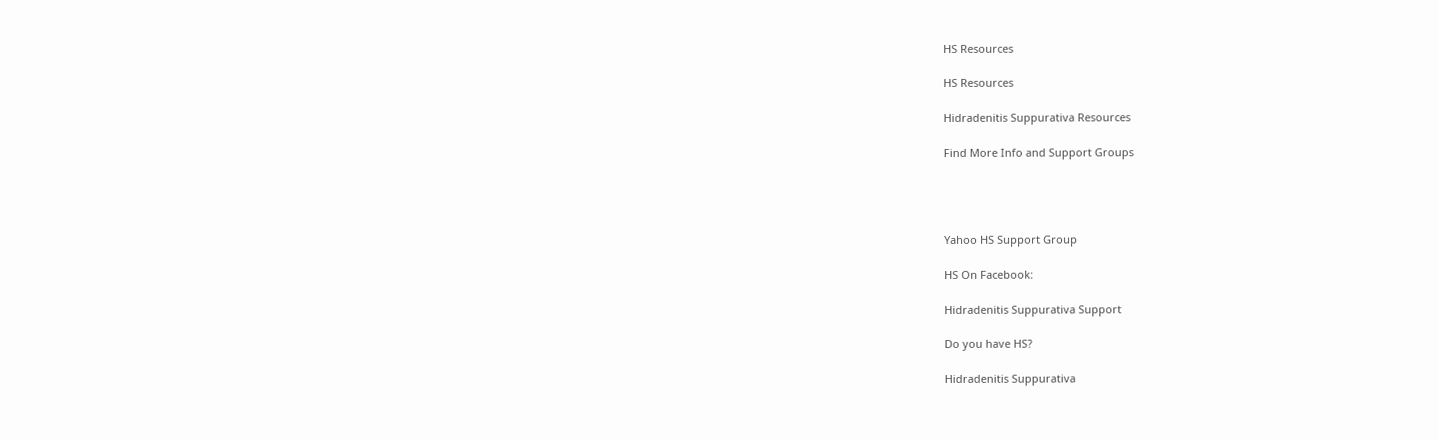HS Resources

HS Resources

Hidradenitis Suppurativa Resources

Find More Info and Support Groups




Yahoo HS Support Group

HS On Facebook:

Hidradenitis Suppurativa Support

Do you have HS?

Hidradenitis Suppurativa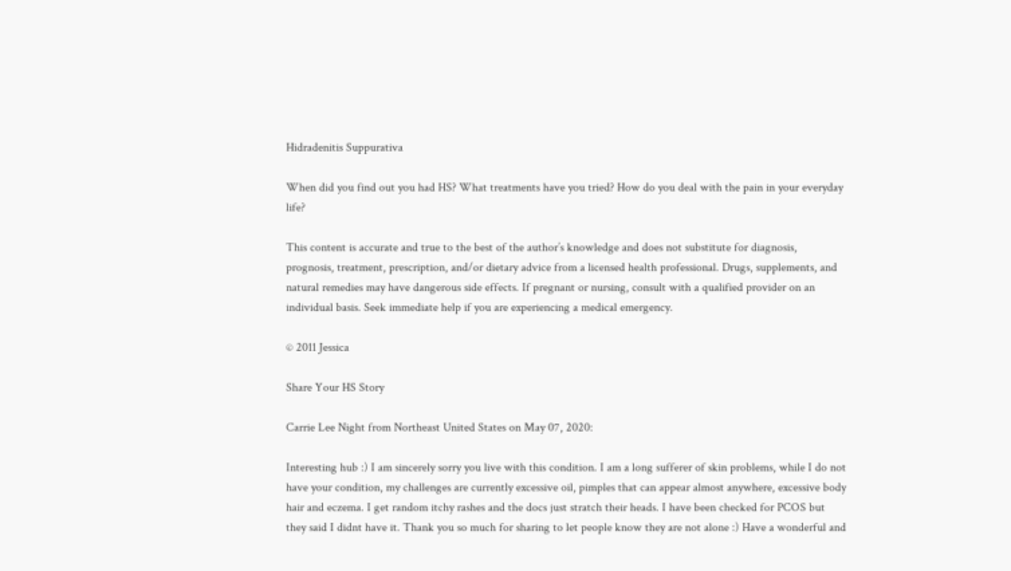Hidradenitis Suppurativa

When did you find out you had HS? What treatments have you tried? How do you deal with the pain in your everyday life?

This content is accurate and true to the best of the author’s knowledge and does not substitute for diagnosis, prognosis, treatment, prescription, and/or dietary advice from a licensed health professional. Drugs, supplements, and natural remedies may have dangerous side effects. If pregnant or nursing, consult with a qualified provider on an individual basis. Seek immediate help if you are experiencing a medical emergency.

© 2011 Jessica

Share Your HS Story

Carrie Lee Night from Northeast United States on May 07, 2020:

Interesting hub :) I am sincerely sorry you live with this condition. I am a long sufferer of skin problems, while I do not have your condition, my challenges are currently excessive oil, pimples that can appear almost anywhere, excessive body hair and eczema. I get random itchy rashes and the docs just stratch their heads. I have been checked for PCOS but they said I didnt have it. Thank you so much for sharing to let people know they are not alone :) Have a wonderful and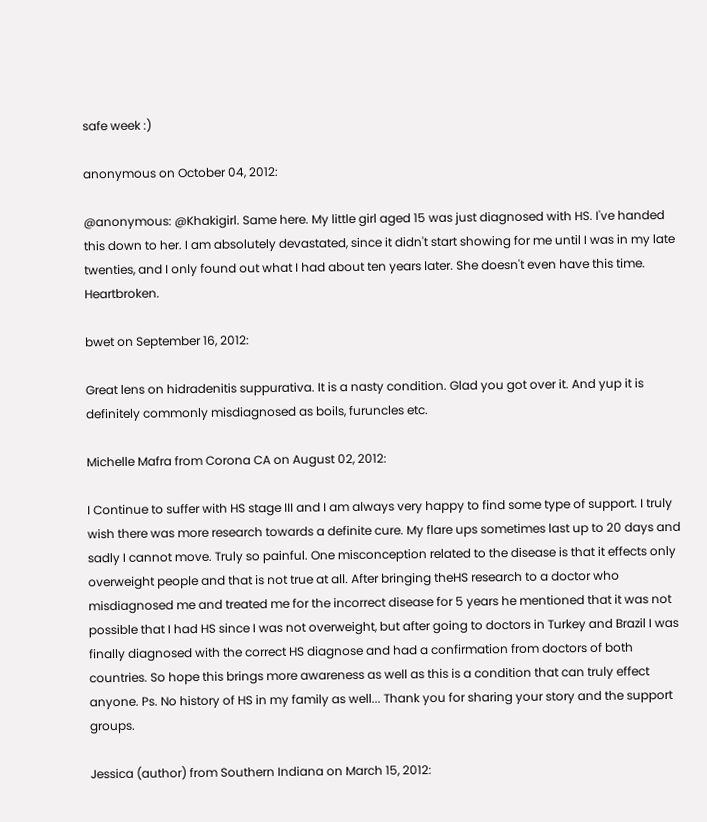safe week :)

anonymous on October 04, 2012:

@anonymous: @Khakigirl. Same here. My little girl aged 15 was just diagnosed with HS. I've handed this down to her. I am absolutely devastated, since it didn't start showing for me until I was in my late twenties, and I only found out what I had about ten years later. She doesn't even have this time. Heartbroken.

bwet on September 16, 2012:

Great lens on hidradenitis suppurativa. It is a nasty condition. Glad you got over it. And yup it is definitely commonly misdiagnosed as boils, furuncles etc.

Michelle Mafra from Corona CA on August 02, 2012:

I Continue to suffer with HS stage III and I am always very happy to find some type of support. I truly wish there was more research towards a definite cure. My flare ups sometimes last up to 20 days and sadly I cannot move. Truly so painful. One misconception related to the disease is that it effects only overweight people and that is not true at all. After bringing theHS research to a doctor who misdiagnosed me and treated me for the incorrect disease for 5 years he mentioned that it was not possible that I had HS since I was not overweight, but after going to doctors in Turkey and Brazil I was finally diagnosed with the correct HS diagnose and had a confirmation from doctors of both countries. So hope this brings more awareness as well as this is a condition that can truly effect anyone. Ps. No history of HS in my family as well... Thank you for sharing your story and the support groups.

Jessica (author) from Southern Indiana on March 15, 2012: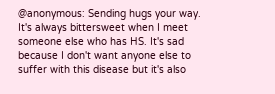@anonymous: Sending hugs your way. It's always bittersweet when I meet someone else who has HS. It's sad because I don't want anyone else to suffer with this disease but it's also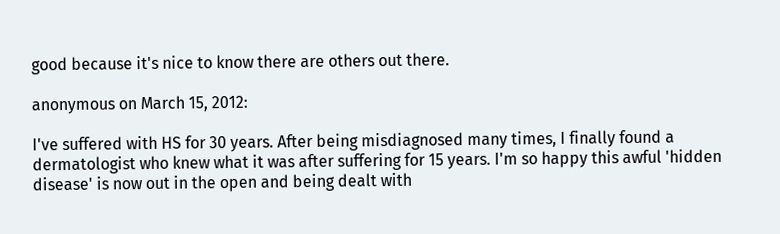good because it's nice to know there are others out there.

anonymous on March 15, 2012:

I've suffered with HS for 30 years. After being misdiagnosed many times, I finally found a dermatologist who knew what it was after suffering for 15 years. I'm so happy this awful 'hidden disease' is now out in the open and being dealt with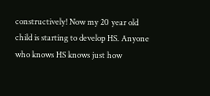constructively! Now my 20 year old child is starting to develop HS. Anyone who knows HS knows just how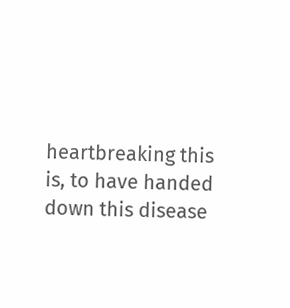heartbreaking this is, to have handed down this disease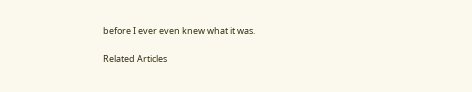before I ever even knew what it was.

Related Articles